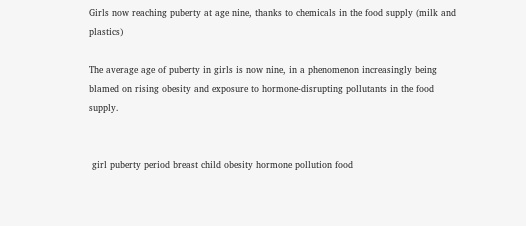Girls now reaching puberty at age nine, thanks to chemicals in the food supply (milk and plastics)

The average age of puberty in girls is now nine, in a phenomenon increasingly being blamed on rising obesity and exposure to hormone-disrupting pollutants in the food supply.


 girl puberty period breast child obesity hormone pollution food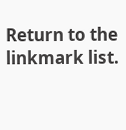Return to the linkmark list.